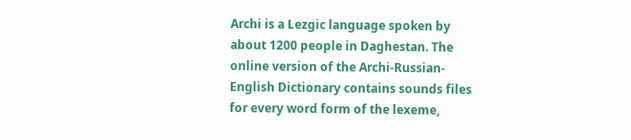Archi is a Lezgic language spoken by about 1200 people in Daghestan. The online version of the Archi-Russian-English Dictionary contains sounds files for every word form of the lexeme,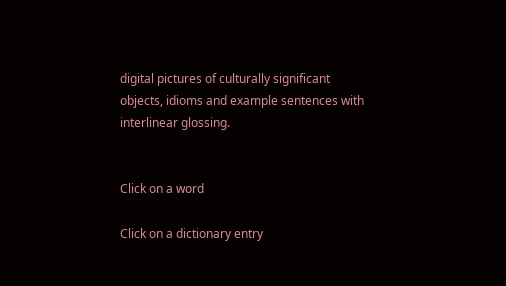digital pictures of culturally significant objects, idioms and example sentences with interlinear glossing.


Click on a word

Click on a dictionary entry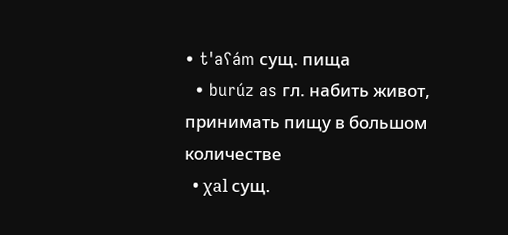• t'aʕám сущ. пища
  • burúz as гл. набить живот, принимать пищу в большом количестве
  • χal сущ.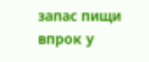запас пищи впрок у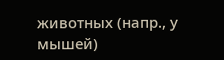животных (напр., у мышей)